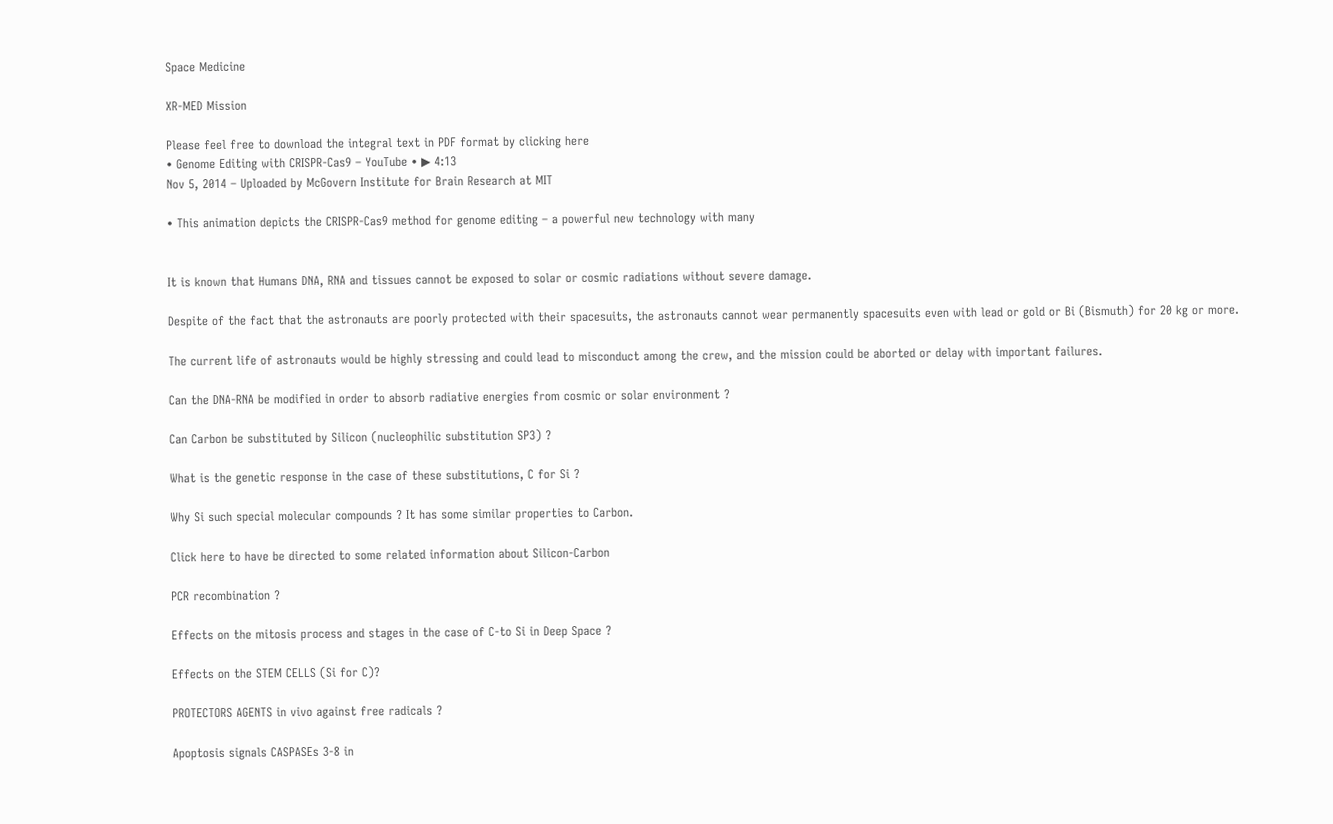Space Medicine

XR-MED Mission

Please feel free to download the integral text in PDF format by clicking here
• Genome Editing with CRISPR-Cas9 – YouTube • ▶ 4:13
Nov 5, 2014 – Uploaded by McGovern Institute for Brain Research at MIT

• This animation depicts the CRISPR-Cas9 method for genome editing – a powerful new technology with many


It is known that Humans DNA, RNA and tissues cannot be exposed to solar or cosmic radiations without severe damage.

Despite of the fact that the astronauts are poorly protected with their spacesuits, the astronauts cannot wear permanently spacesuits even with lead or gold or Bi (Bismuth) for 20 kg or more.

The current life of astronauts would be highly stressing and could lead to misconduct among the crew, and the mission could be aborted or delay with important failures.

Can the DNA-RNA be modified in order to absorb radiative energies from cosmic or solar environment ?

Can Carbon be substituted by Silicon (nucleophilic substitution SP3) ?

What is the genetic response in the case of these substitutions, C for Si ?

Why Si such special molecular compounds ? It has some similar properties to Carbon.

Click here to have be directed to some related information about Silicon-Carbon

PCR recombination ?

Effects on the mitosis process and stages in the case of C-to Si in Deep Space ?

Effects on the STEM CELLS (Si for C)?

PROTECTORS AGENTS in vivo against free radicals ?

Apoptosis signals CASPASEs 3-8 in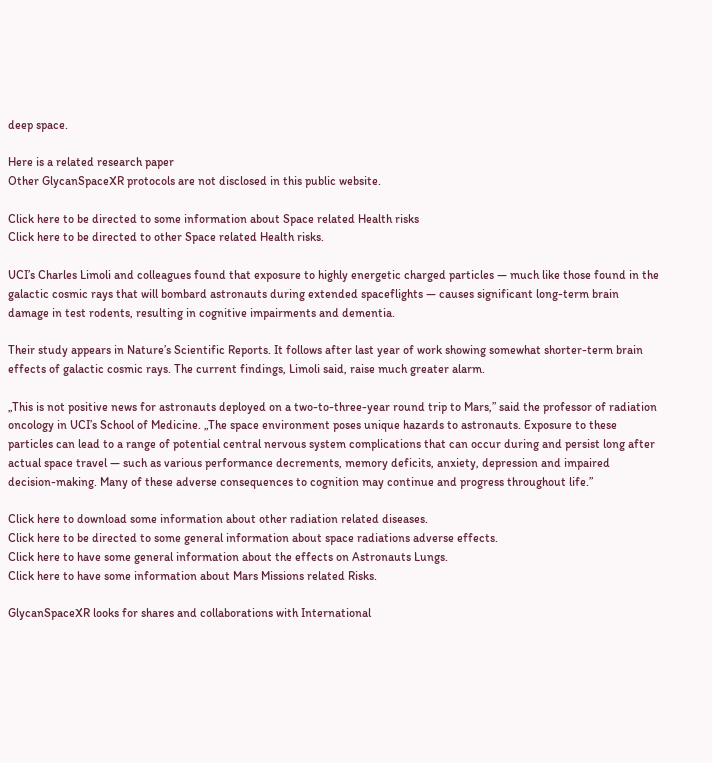deep space.

Here is a related research paper
Other GlycanSpaceXR protocols are not disclosed in this public website.

Click here to be directed to some information about Space related Health risks
Click here to be directed to other Space related Health risks.

UCI’s Charles Limoli and colleagues found that exposure to highly energetic charged particles — much like those found in the galactic cosmic rays that will bombard astronauts during extended spaceflights — causes significant long-term brain damage in test rodents, resulting in cognitive impairments and dementia.

Their study appears in Nature’s Scientific Reports. It follows after last year of work showing somewhat shorter-term brain effects of galactic cosmic rays. The current findings, Limoli said, raise much greater alarm.

„This is not positive news for astronauts deployed on a two-to-three-year round trip to Mars,” said the professor of radiation oncology in UCI’s School of Medicine. „The space environment poses unique hazards to astronauts. Exposure to these particles can lead to a range of potential central nervous system complications that can occur during and persist long after actual space travel — such as various performance decrements, memory deficits, anxiety, depression and impaired decision-making. Many of these adverse consequences to cognition may continue and progress throughout life.”

Click here to download some information about other radiation related diseases.
Click here to be directed to some general information about space radiations adverse effects.
Click here to have some general information about the effects on Astronauts Lungs.
Click here to have some information about Mars Missions related Risks.

GlycanSpaceXR looks for shares and collaborations with International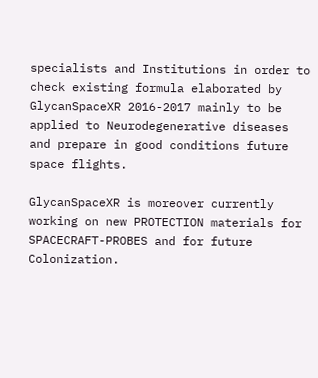specialists and Institutions in order to check existing formula elaborated by GlycanSpaceXR 2016-2017 mainly to be applied to Neurodegenerative diseases and prepare in good conditions future space flights.

GlycanSpaceXR is moreover currently working on new PROTECTION materials for SPACECRAFT-PROBES and for future Colonization.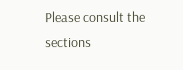Please consult the sections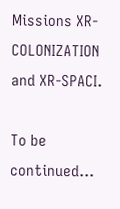Missions XR-COLONIZATION and XR-SPACI.

To be continued…